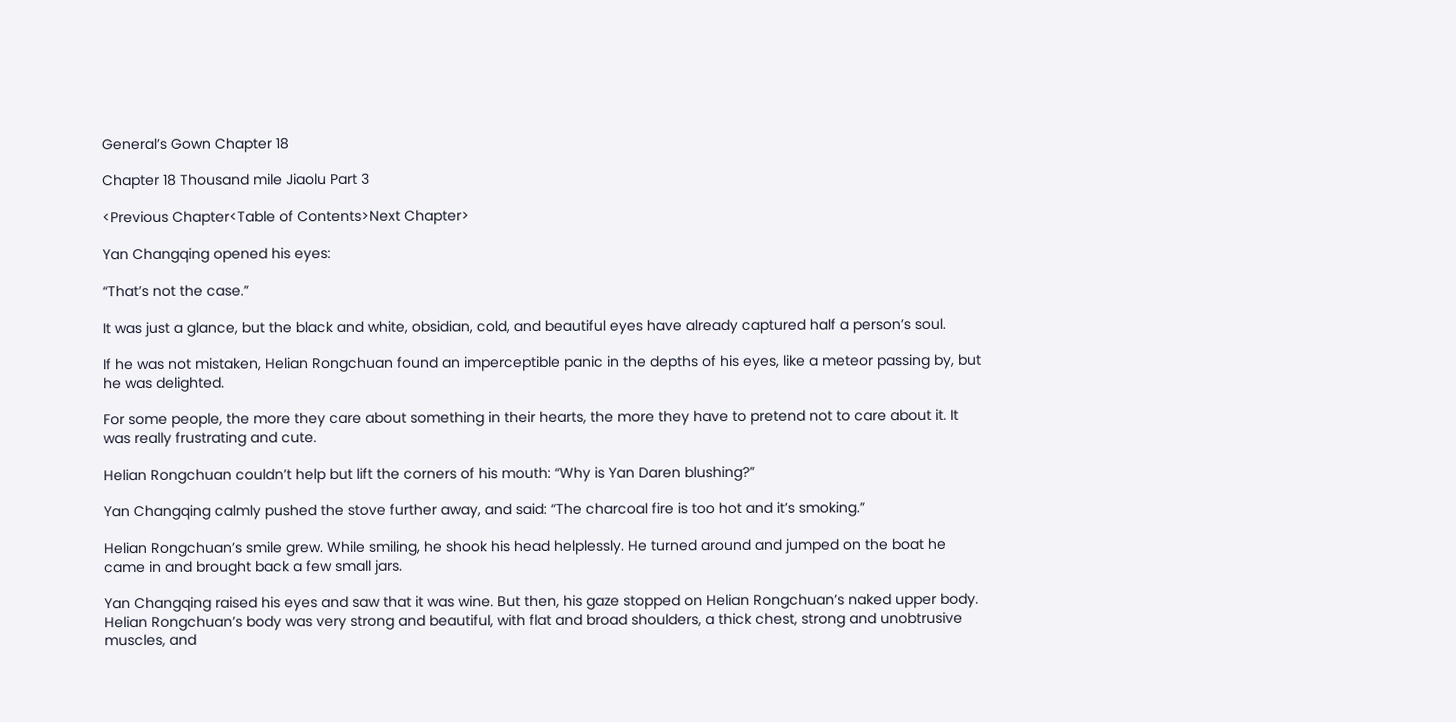General’s Gown Chapter 18

Chapter 18 Thousand mile Jiaolu Part 3

<Previous Chapter<Table of Contents>Next Chapter>

Yan Changqing opened his eyes:

“That’s not the case.”

It was just a glance, but the black and white, obsidian, cold, and beautiful eyes have already captured half a person’s soul.

If he was not mistaken, Helian Rongchuan found an imperceptible panic in the depths of his eyes, like a meteor passing by, but he was delighted.

For some people, the more they care about something in their hearts, the more they have to pretend not to care about it. It was really frustrating and cute.

Helian Rongchuan couldn’t help but lift the corners of his mouth: “Why is Yan Daren blushing?”

Yan Changqing calmly pushed the stove further away, and said: “The charcoal fire is too hot and it’s smoking.”

Helian Rongchuan’s smile grew. While smiling, he shook his head helplessly. He turned around and jumped on the boat he came in and brought back a few small jars.

Yan Changqing raised his eyes and saw that it was wine. But then, his gaze stopped on Helian Rongchuan’s naked upper body. Helian Rongchuan’s body was very strong and beautiful, with flat and broad shoulders, a thick chest, strong and unobtrusive muscles, and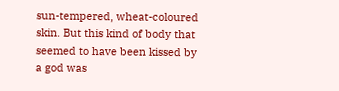sun-tempered, wheat-coloured skin. But this kind of body that seemed to have been kissed by a god was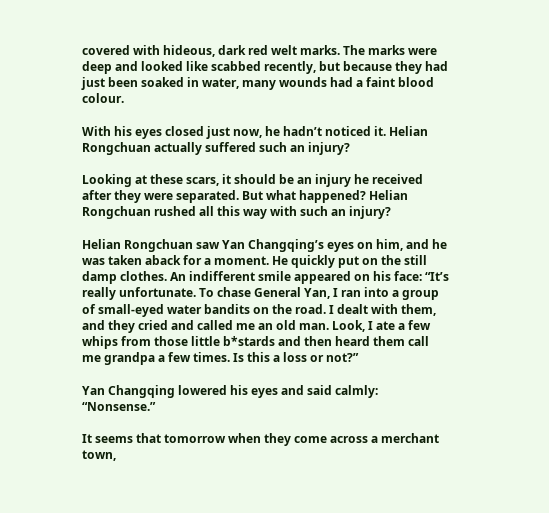covered with hideous, dark red welt marks. The marks were deep and looked like scabbed recently, but because they had just been soaked in water, many wounds had a faint blood colour.

With his eyes closed just now, he hadn’t noticed it. Helian Rongchuan actually suffered such an injury?

Looking at these scars, it should be an injury he received after they were separated. But what happened? Helian Rongchuan rushed all this way with such an injury?

Helian Rongchuan saw Yan Changqing’s eyes on him, and he was taken aback for a moment. He quickly put on the still damp clothes. An indifferent smile appeared on his face: “It’s really unfortunate. To chase General Yan, I ran into a group of small-eyed water bandits on the road. I dealt with them, and they cried and called me an old man. Look, I ate a few whips from those little b*stards and then heard them call me grandpa a few times. Is this a loss or not?”

Yan Changqing lowered his eyes and said calmly: “Nonsense.”

It seems that tomorrow when they come across a merchant town,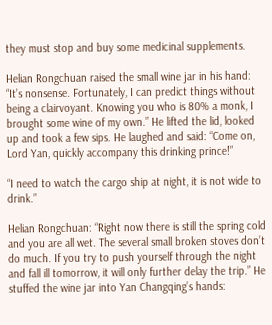they must stop and buy some medicinal supplements.

Helian Rongchuan raised the small wine jar in his hand: “It’s nonsense. Fortunately, I can predict things without being a clairvoyant. Knowing you who is 80% a monk, I brought some wine of my own.” He lifted the lid, looked up and took a few sips. He laughed and said: “Come on, Lord Yan, quickly accompany this drinking prince!”

“I need to watch the cargo ship at night, it is not wide to drink.”

Helian Rongchuan: “Right now there is still the spring cold and you are all wet. The several small broken stoves don’t do much. If you try to push yourself through the night and fall ill tomorrow, it will only further delay the trip.” He stuffed the wine jar into Yan Changqing’s hands: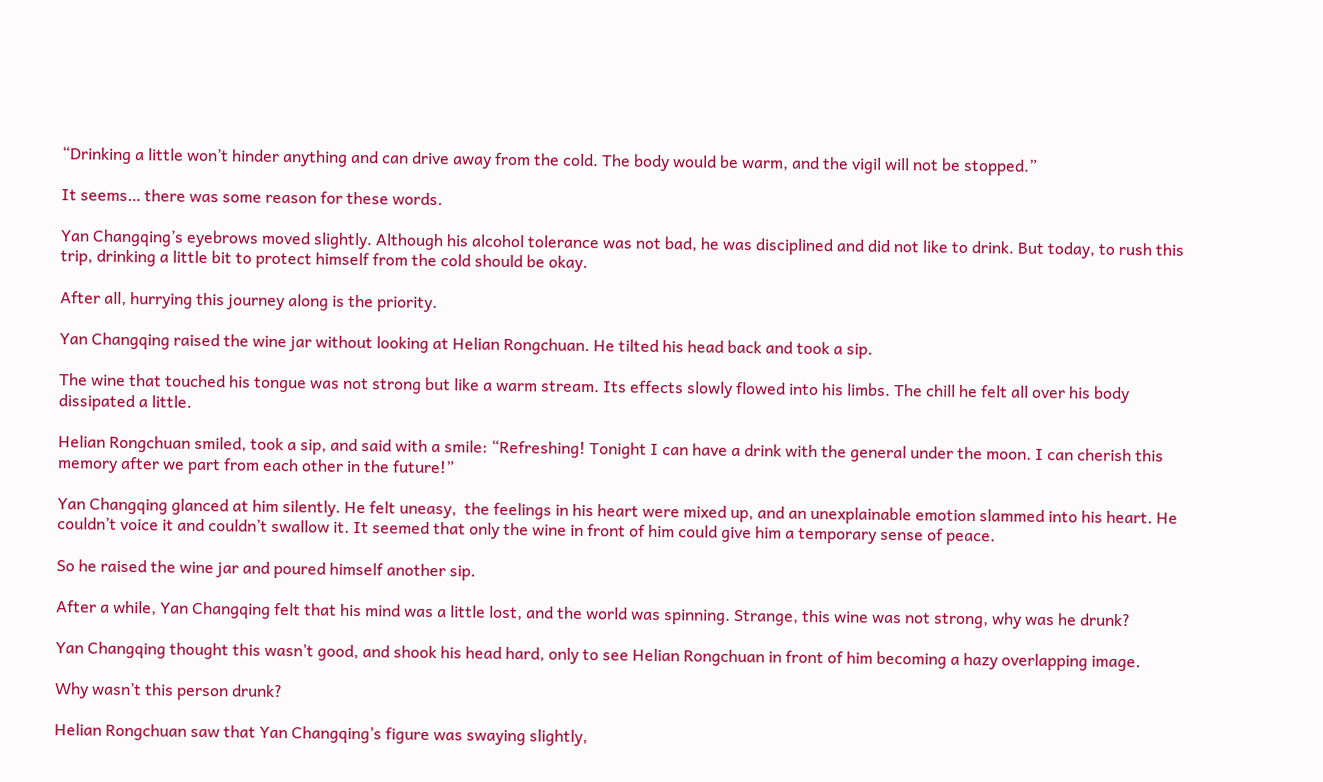“Drinking a little won’t hinder anything and can drive away from the cold. The body would be warm, and the vigil will not be stopped.”

It seems… there was some reason for these words.

Yan Changqing’s eyebrows moved slightly. Although his alcohol tolerance was not bad, he was disciplined and did not like to drink. But today, to rush this trip, drinking a little bit to protect himself from the cold should be okay.

After all, hurrying this journey along is the priority.

Yan Changqing raised the wine jar without looking at Helian Rongchuan. He tilted his head back and took a sip.

The wine that touched his tongue was not strong but like a warm stream. Its effects slowly flowed into his limbs. The chill he felt all over his body dissipated a little.

Helian Rongchuan smiled, took a sip, and said with a smile: “Refreshing! Tonight I can have a drink with the general under the moon. I can cherish this memory after we part from each other in the future!”

Yan Changqing glanced at him silently. He felt uneasy,  the feelings in his heart were mixed up, and an unexplainable emotion slammed into his heart. He couldn’t voice it and couldn’t swallow it. It seemed that only the wine in front of him could give him a temporary sense of peace.

So he raised the wine jar and poured himself another sip.

After a while, Yan Changqing felt that his mind was a little lost, and the world was spinning. Strange, this wine was not strong, why was he drunk?

Yan Changqing thought this wasn’t good, and shook his head hard, only to see Helian Rongchuan in front of him becoming a hazy overlapping image.

Why wasn’t this person drunk?

Helian Rongchuan saw that Yan Changqing’s figure was swaying slightly,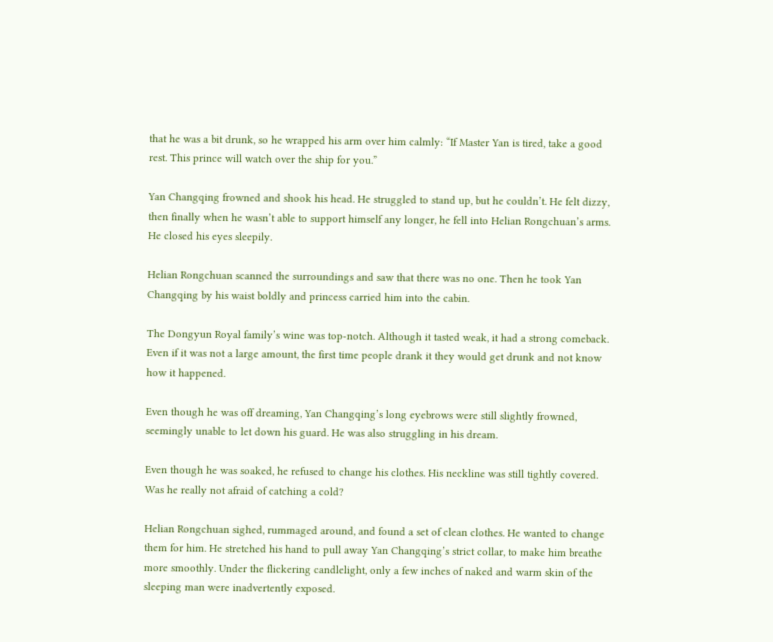that he was a bit drunk, so he wrapped his arm over him calmly: “If Master Yan is tired, take a good rest. This prince will watch over the ship for you.”

Yan Changqing frowned and shook his head. He struggled to stand up, but he couldn’t. He felt dizzy, then finally when he wasn’t able to support himself any longer, he fell into Helian Rongchuan’s arms. He closed his eyes sleepily.

Helian Rongchuan scanned the surroundings and saw that there was no one. Then he took Yan Changqing by his waist boldly and princess carried him into the cabin.

The Dongyun Royal family’s wine was top-notch. Although it tasted weak, it had a strong comeback. Even if it was not a large amount, the first time people drank it they would get drunk and not know how it happened.

Even though he was off dreaming, Yan Changqing’s long eyebrows were still slightly frowned, seemingly unable to let down his guard. He was also struggling in his dream.

Even though he was soaked, he refused to change his clothes. His neckline was still tightly covered. Was he really not afraid of catching a cold?

Helian Rongchuan sighed, rummaged around, and found a set of clean clothes. He wanted to change them for him. He stretched his hand to pull away Yan Changqing’s strict collar, to make him breathe more smoothly. Under the flickering candlelight, only a few inches of naked and warm skin of the sleeping man were inadvertently exposed.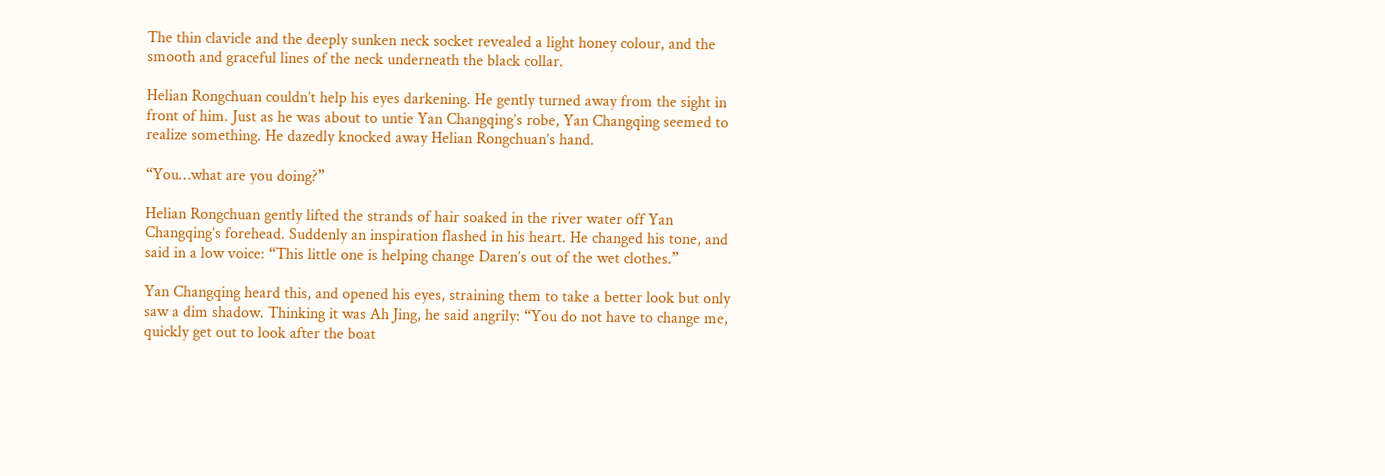The thin clavicle and the deeply sunken neck socket revealed a light honey colour, and the smooth and graceful lines of the neck underneath the black collar.

Helian Rongchuan couldn’t help his eyes darkening. He gently turned away from the sight in front of him. Just as he was about to untie Yan Changqing’s robe, Yan Changqing seemed to realize something. He dazedly knocked away Helian Rongchuan’s hand.

“You…what are you doing?”

Helian Rongchuan gently lifted the strands of hair soaked in the river water off Yan Changqing’s forehead. Suddenly an inspiration flashed in his heart. He changed his tone, and said in a low voice: “This little one is helping change Daren’s out of the wet clothes.”

Yan Changqing heard this, and opened his eyes, straining them to take a better look but only saw a dim shadow. Thinking it was Ah Jing, he said angrily: “You do not have to change me, quickly get out to look after the boat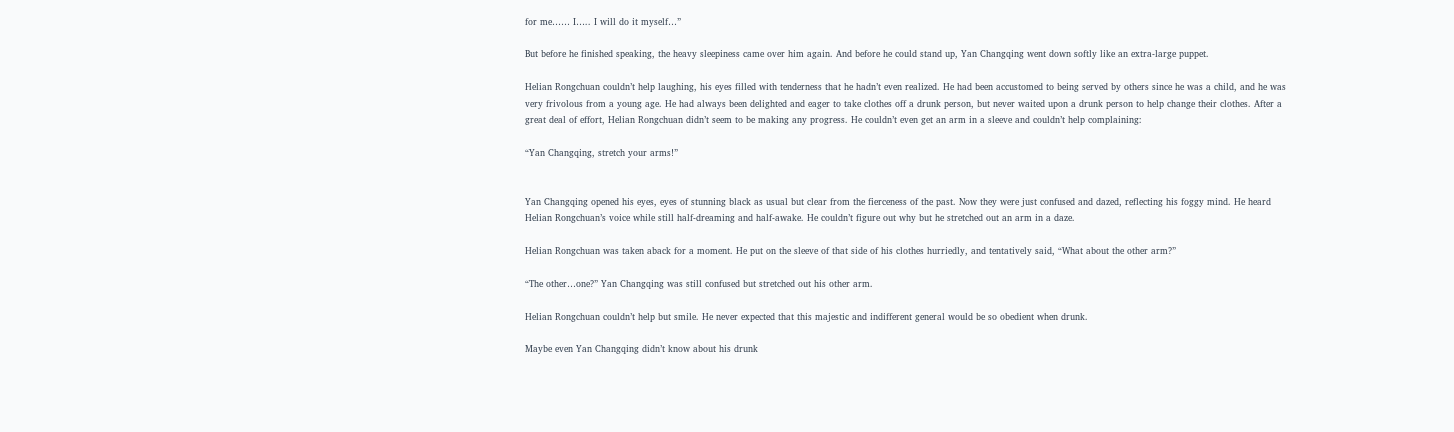for me…… I….. I will do it myself…”

But before he finished speaking, the heavy sleepiness came over him again. And before he could stand up, Yan Changqing went down softly like an extra-large puppet.

Helian Rongchuan couldn’t help laughing, his eyes filled with tenderness that he hadn’t even realized. He had been accustomed to being served by others since he was a child, and he was very frivolous from a young age. He had always been delighted and eager to take clothes off a drunk person, but never waited upon a drunk person to help change their clothes. After a great deal of effort, Helian Rongchuan didn’t seem to be making any progress. He couldn’t even get an arm in a sleeve and couldn’t help complaining:

“Yan Changqing, stretch your arms!”


Yan Changqing opened his eyes, eyes of stunning black as usual but clear from the fierceness of the past. Now they were just confused and dazed, reflecting his foggy mind. He heard Helian Rongchuan’s voice while still half-dreaming and half-awake. He couldn’t figure out why but he stretched out an arm in a daze.

Helian Rongchuan was taken aback for a moment. He put on the sleeve of that side of his clothes hurriedly, and tentatively said, “What about the other arm?”

“The other…one?” Yan Changqing was still confused but stretched out his other arm.

Helian Rongchuan couldn’t help but smile. He never expected that this majestic and indifferent general would be so obedient when drunk.

Maybe even Yan Changqing didn’t know about his drunk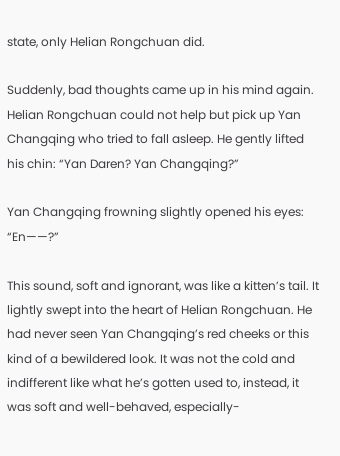state, only Helian Rongchuan did.

Suddenly, bad thoughts came up in his mind again. Helian Rongchuan could not help but pick up Yan Changqing who tried to fall asleep. He gently lifted his chin: “Yan Daren? Yan Changqing?”

Yan Changqing frowning slightly opened his eyes: “En——?”

This sound, soft and ignorant, was like a kitten’s tail. It lightly swept into the heart of Helian Rongchuan. He had never seen Yan Changqing’s red cheeks or this kind of a bewildered look. It was not the cold and indifferent like what he’s gotten used to, instead, it was soft and well-behaved, especially-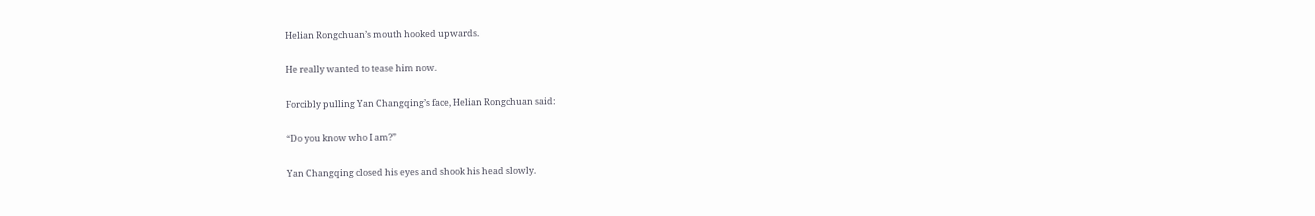Helian Rongchuan’s mouth hooked upwards.

He really wanted to tease him now.

Forcibly pulling Yan Changqing’s face, Helian Rongchuan said:

“Do you know who I am?”

Yan Changqing closed his eyes and shook his head slowly.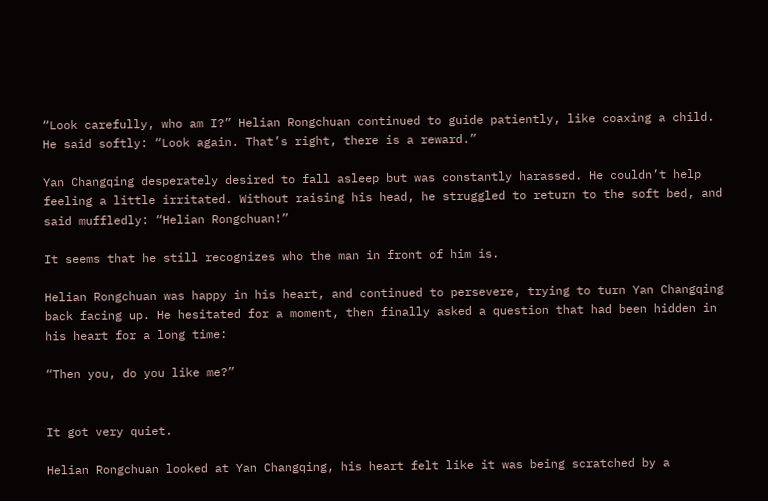“Look carefully, who am I?” Helian Rongchuan continued to guide patiently, like coaxing a child. He said softly: “Look again. That’s right, there is a reward.”

Yan Changqing desperately desired to fall asleep but was constantly harassed. He couldn’t help feeling a little irritated. Without raising his head, he struggled to return to the soft bed, and said muffledly: “Helian Rongchuan!”

It seems that he still recognizes who the man in front of him is.

Helian Rongchuan was happy in his heart, and continued to persevere, trying to turn Yan Changqing back facing up. He hesitated for a moment, then finally asked a question that had been hidden in his heart for a long time:

“Then you, do you like me?”


It got very quiet.

Helian Rongchuan looked at Yan Changqing, his heart felt like it was being scratched by a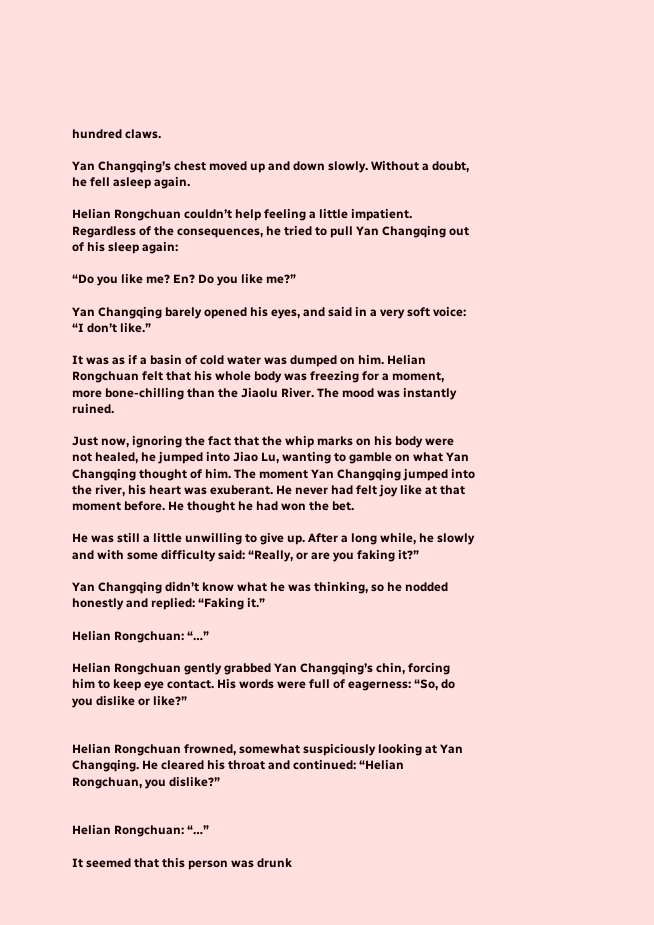hundred claws.

Yan Changqing’s chest moved up and down slowly. Without a doubt, he fell asleep again.

Helian Rongchuan couldn’t help feeling a little impatient. Regardless of the consequences, he tried to pull Yan Changqing out of his sleep again:

“Do you like me? En? Do you like me?”

Yan Changqing barely opened his eyes, and said in a very soft voice: “I don’t like.”

It was as if a basin of cold water was dumped on him. Helian Rongchuan felt that his whole body was freezing for a moment, more bone-chilling than the Jiaolu River. The mood was instantly ruined.

Just now, ignoring the fact that the whip marks on his body were not healed, he jumped into Jiao Lu, wanting to gamble on what Yan Changqing thought of him. The moment Yan Changqing jumped into the river, his heart was exuberant. He never had felt joy like at that moment before. He thought he had won the bet.

He was still a little unwilling to give up. After a long while, he slowly and with some difficulty said: “Really, or are you faking it?”

Yan Changqing didn’t know what he was thinking, so he nodded honestly and replied: “Faking it.”

Helian Rongchuan: “…”

Helian Rongchuan gently grabbed Yan Changqing’s chin, forcing him to keep eye contact. His words were full of eagerness: “So, do you dislike or like?”


Helian Rongchuan frowned, somewhat suspiciously looking at Yan Changqing. He cleared his throat and continued: “Helian Rongchuan, you dislike?”


Helian Rongchuan: “…”

It seemed that this person was drunk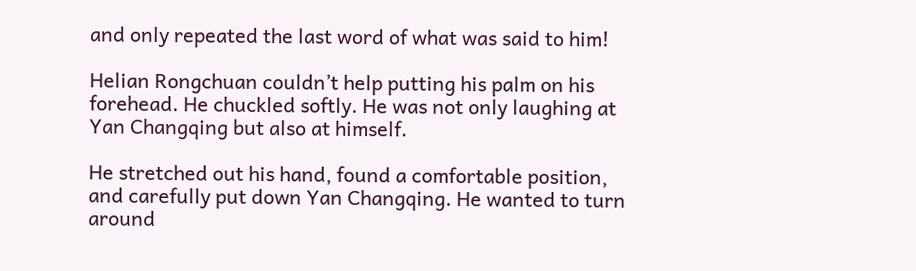and only repeated the last word of what was said to him!

Helian Rongchuan couldn’t help putting his palm on his forehead. He chuckled softly. He was not only laughing at Yan Changqing but also at himself.

He stretched out his hand, found a comfortable position, and carefully put down Yan Changqing. He wanted to turn around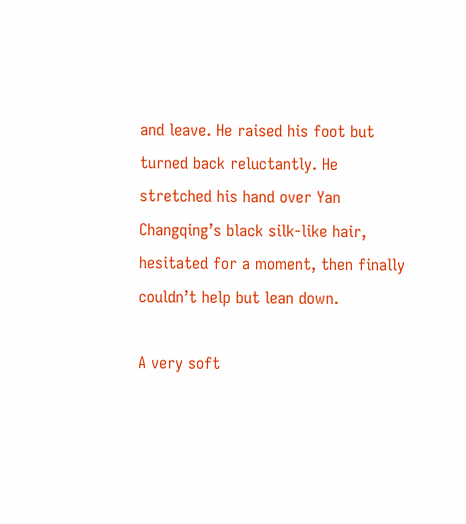and leave. He raised his foot but turned back reluctantly. He stretched his hand over Yan Changqing’s black silk-like hair, hesitated for a moment, then finally couldn’t help but lean down.

A very soft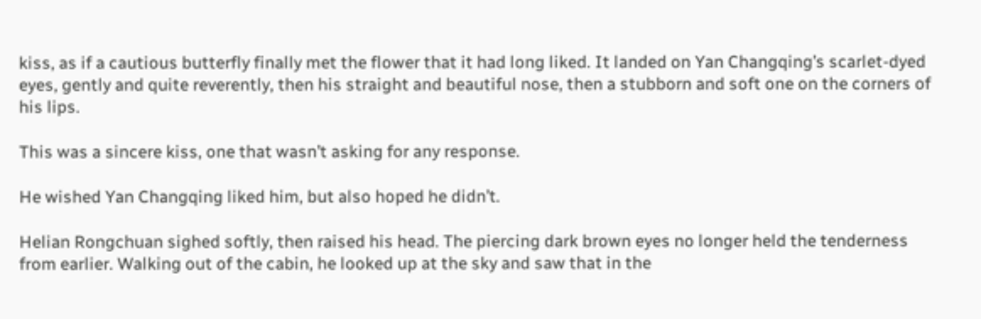kiss, as if a cautious butterfly finally met the flower that it had long liked. It landed on Yan Changqing’s scarlet-dyed eyes, gently and quite reverently, then his straight and beautiful nose, then a stubborn and soft one on the corners of his lips.

This was a sincere kiss, one that wasn’t asking for any response.

He wished Yan Changqing liked him, but also hoped he didn’t.

Helian Rongchuan sighed softly, then raised his head. The piercing dark brown eyes no longer held the tenderness from earlier. Walking out of the cabin, he looked up at the sky and saw that in the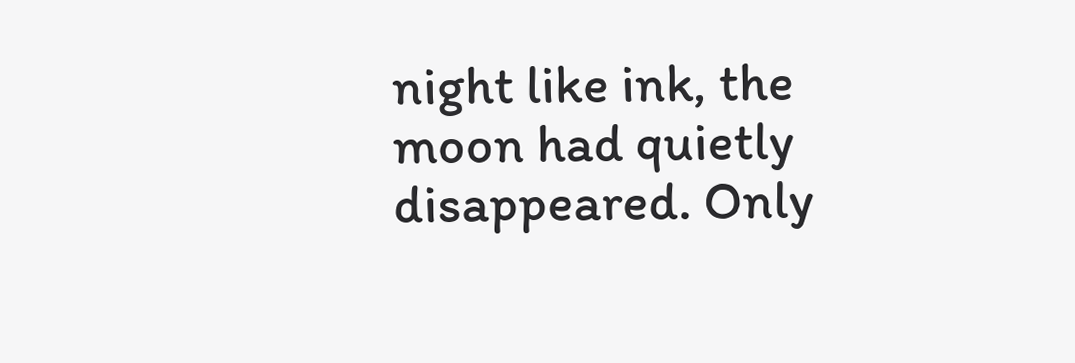night like ink, the moon had quietly disappeared. Only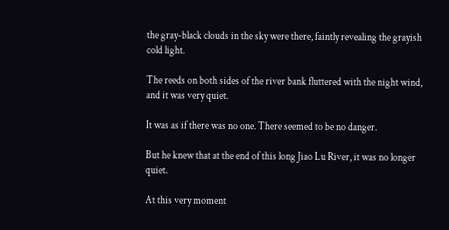the gray-black clouds in the sky were there, faintly revealing the grayish cold light.

The reeds on both sides of the river bank fluttered with the night wind, and it was very quiet.

It was as if there was no one. There seemed to be no danger.

But he knew that at the end of this long Jiao Lu River, it was no longer quiet.

At this very moment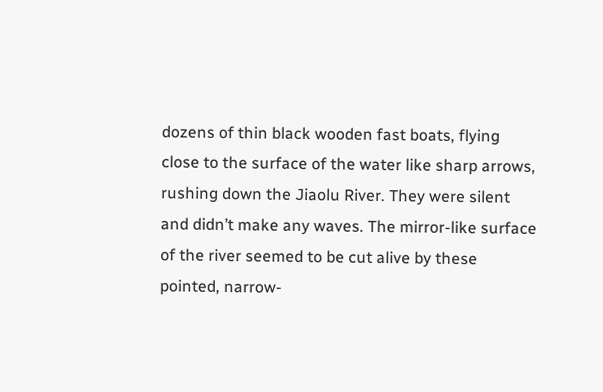dozens of thin black wooden fast boats, flying close to the surface of the water like sharp arrows, rushing down the Jiaolu River. They were silent and didn’t make any waves. The mirror-like surface of the river seemed to be cut alive by these pointed, narrow-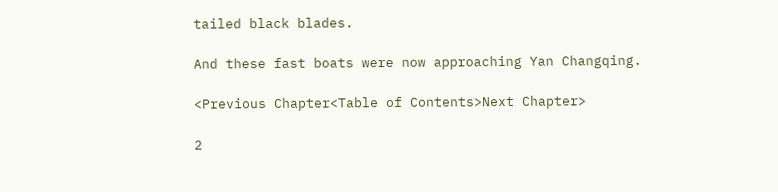tailed black blades.

And these fast boats were now approaching Yan Changqing.

<Previous Chapter<Table of Contents>Next Chapter>

2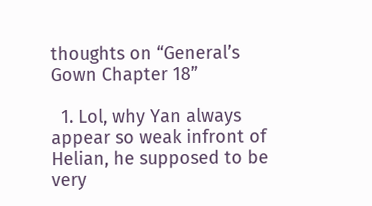thoughts on “General’s Gown Chapter 18”

  1. Lol, why Yan always appear so weak infront of Helian, he supposed to be very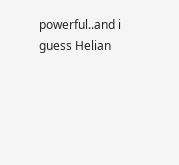powerful..and i guess Helian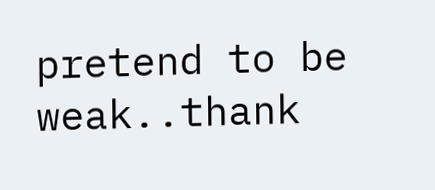pretend to be weak..thank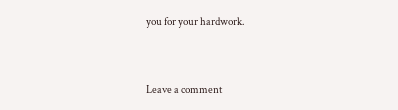you for your hardwork.


Leave a comment